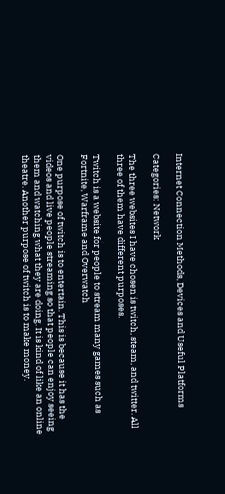Internet Connection Methods, Devices and Useful Platforms

Categories: Network

The three websites I have chosen is twitch, steam, and twitter. All three of them have different purposes.

Twitch is a website for people to stream many games such as Fortnite, Warframe and Overwatch

One purpose of twitch is to entertain. This is because it has the videos and live people streaming so that people can enjoy seeing them and watching what they are doing. It is kind of like an online theatre. Another purpose of twitch is to make money.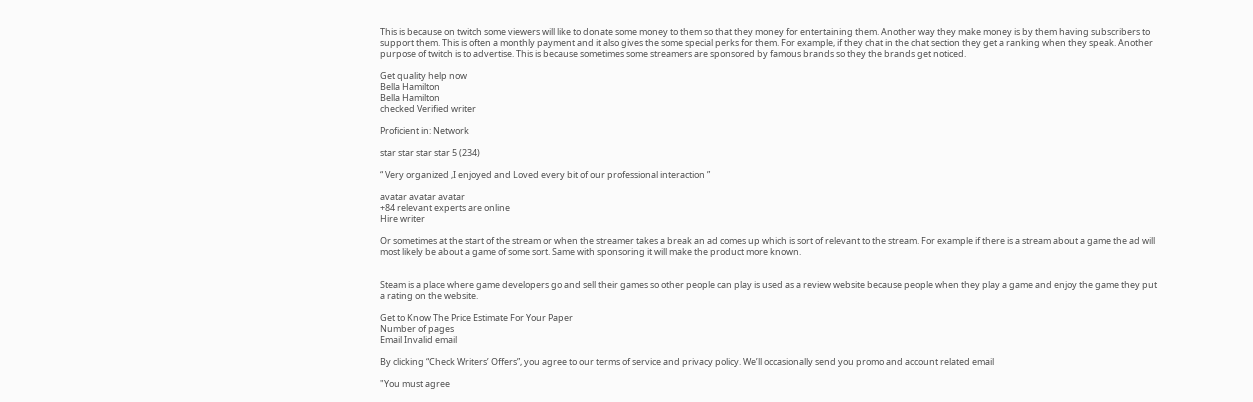This is because on twitch some viewers will like to donate some money to them so that they money for entertaining them. Another way they make money is by them having subscribers to support them. This is often a monthly payment and it also gives the some special perks for them. For example, if they chat in the chat section they get a ranking when they speak. Another purpose of twitch is to advertise. This is because sometimes some streamers are sponsored by famous brands so they the brands get noticed.

Get quality help now
Bella Hamilton
Bella Hamilton
checked Verified writer

Proficient in: Network

star star star star 5 (234)

“ Very organized ,I enjoyed and Loved every bit of our professional interaction ”

avatar avatar avatar
+84 relevant experts are online
Hire writer

Or sometimes at the start of the stream or when the streamer takes a break an ad comes up which is sort of relevant to the stream. For example if there is a stream about a game the ad will most likely be about a game of some sort. Same with sponsoring it will make the product more known.


Steam is a place where game developers go and sell their games so other people can play is used as a review website because people when they play a game and enjoy the game they put a rating on the website.

Get to Know The Price Estimate For Your Paper
Number of pages
Email Invalid email

By clicking “Check Writers’ Offers”, you agree to our terms of service and privacy policy. We’ll occasionally send you promo and account related email

"You must agree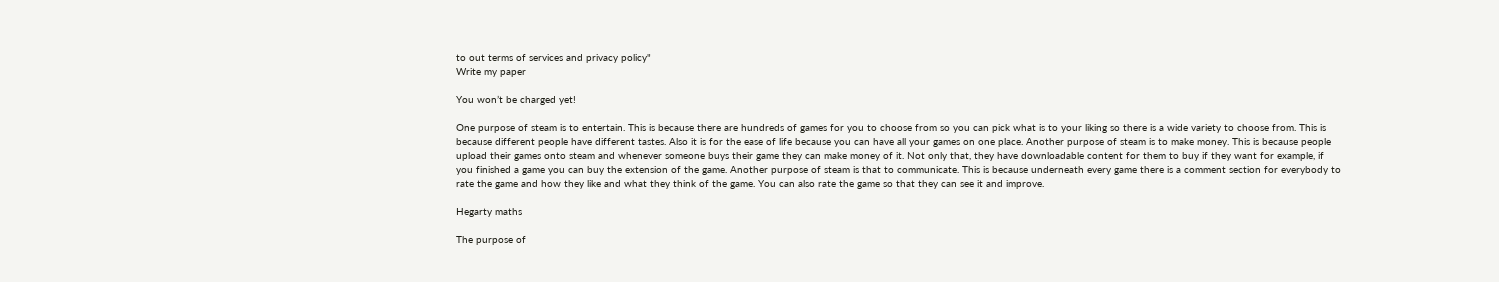to out terms of services and privacy policy"
Write my paper

You won’t be charged yet!

One purpose of steam is to entertain. This is because there are hundreds of games for you to choose from so you can pick what is to your liking so there is a wide variety to choose from. This is because different people have different tastes. Also it is for the ease of life because you can have all your games on one place. Another purpose of steam is to make money. This is because people upload their games onto steam and whenever someone buys their game they can make money of it. Not only that, they have downloadable content for them to buy if they want for example, if you finished a game you can buy the extension of the game. Another purpose of steam is that to communicate. This is because underneath every game there is a comment section for everybody to rate the game and how they like and what they think of the game. You can also rate the game so that they can see it and improve.

Hegarty maths

The purpose of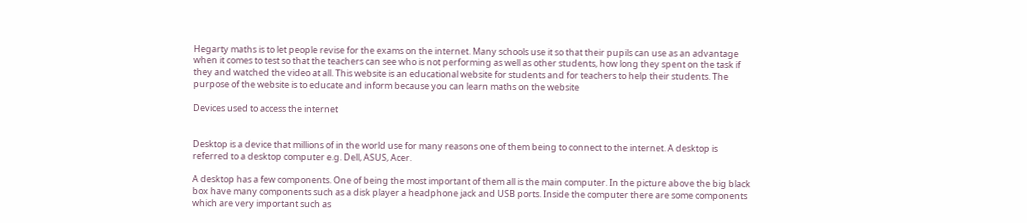Hegarty maths is to let people revise for the exams on the internet. Many schools use it so that their pupils can use as an advantage when it comes to test so that the teachers can see who is not performing as well as other students, how long they spent on the task if they and watched the video at all. This website is an educational website for students and for teachers to help their students. The purpose of the website is to educate and inform because you can learn maths on the website

Devices used to access the internet


Desktop is a device that millions of in the world use for many reasons one of them being to connect to the internet. A desktop is referred to a desktop computer e.g. Dell, ASUS, Acer.

A desktop has a few components. One of being the most important of them all is the main computer. In the picture above the big black box have many components such as a disk player a headphone jack and USB ports. Inside the computer there are some components which are very important such as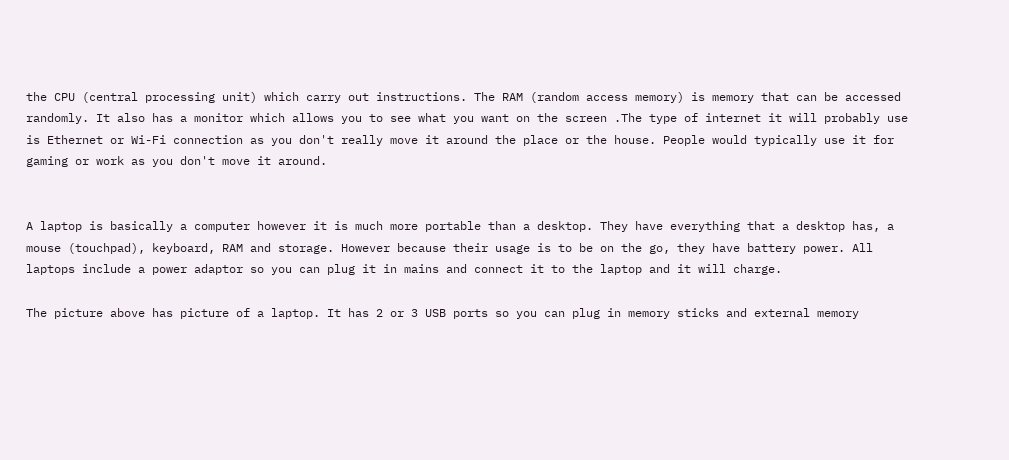the CPU (central processing unit) which carry out instructions. The RAM (random access memory) is memory that can be accessed randomly. It also has a monitor which allows you to see what you want on the screen .The type of internet it will probably use is Ethernet or Wi-Fi connection as you don't really move it around the place or the house. People would typically use it for gaming or work as you don't move it around.


A laptop is basically a computer however it is much more portable than a desktop. They have everything that a desktop has, a mouse (touchpad), keyboard, RAM and storage. However because their usage is to be on the go, they have battery power. All laptops include a power adaptor so you can plug it in mains and connect it to the laptop and it will charge.

The picture above has picture of a laptop. It has 2 or 3 USB ports so you can plug in memory sticks and external memory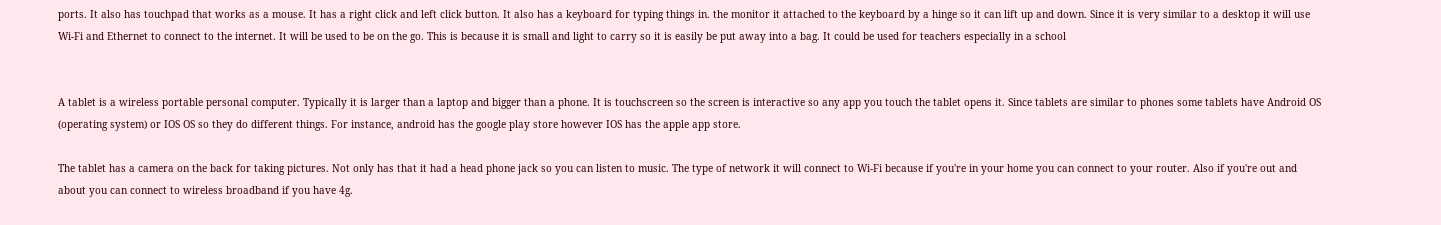ports. It also has touchpad that works as a mouse. It has a right click and left click button. It also has a keyboard for typing things in. the monitor it attached to the keyboard by a hinge so it can lift up and down. Since it is very similar to a desktop it will use Wi-Fi and Ethernet to connect to the internet. It will be used to be on the go. This is because it is small and light to carry so it is easily be put away into a bag. It could be used for teachers especially in a school


A tablet is a wireless portable personal computer. Typically it is larger than a laptop and bigger than a phone. It is touchscreen so the screen is interactive so any app you touch the tablet opens it. Since tablets are similar to phones some tablets have Android OS (operating system) or IOS OS so they do different things. For instance, android has the google play store however IOS has the apple app store.

The tablet has a camera on the back for taking pictures. Not only has that it had a head phone jack so you can listen to music. The type of network it will connect to Wi-Fi because if you're in your home you can connect to your router. Also if you're out and about you can connect to wireless broadband if you have 4g.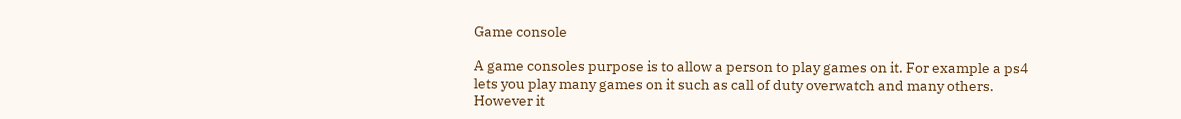Game console

A game consoles purpose is to allow a person to play games on it. For example a ps4 lets you play many games on it such as call of duty overwatch and many others. However it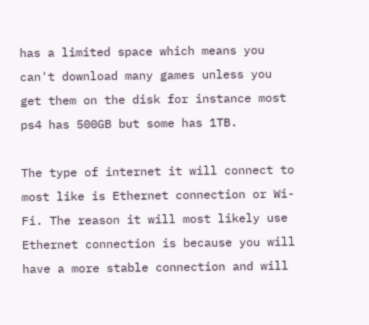has a limited space which means you can't download many games unless you get them on the disk for instance most ps4 has 500GB but some has 1TB.

The type of internet it will connect to most like is Ethernet connection or Wi-Fi. The reason it will most likely use Ethernet connection is because you will have a more stable connection and will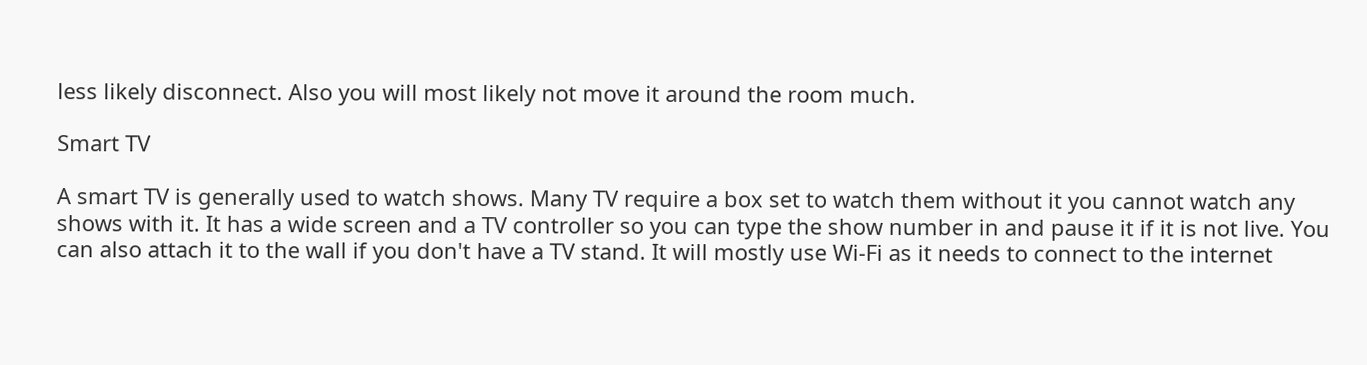less likely disconnect. Also you will most likely not move it around the room much.

Smart TV

A smart TV is generally used to watch shows. Many TV require a box set to watch them without it you cannot watch any shows with it. It has a wide screen and a TV controller so you can type the show number in and pause it if it is not live. You can also attach it to the wall if you don't have a TV stand. It will mostly use Wi-Fi as it needs to connect to the internet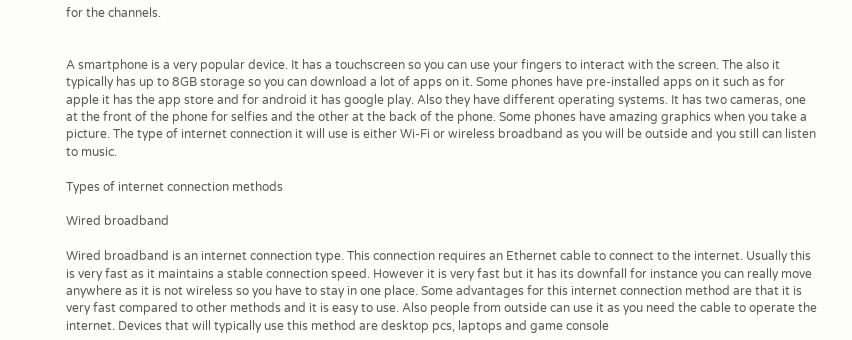for the channels.


A smartphone is a very popular device. It has a touchscreen so you can use your fingers to interact with the screen. The also it typically has up to 8GB storage so you can download a lot of apps on it. Some phones have pre-installed apps on it such as for apple it has the app store and for android it has google play. Also they have different operating systems. It has two cameras, one at the front of the phone for selfies and the other at the back of the phone. Some phones have amazing graphics when you take a picture. The type of internet connection it will use is either Wi-Fi or wireless broadband as you will be outside and you still can listen to music.

Types of internet connection methods

Wired broadband

Wired broadband is an internet connection type. This connection requires an Ethernet cable to connect to the internet. Usually this is very fast as it maintains a stable connection speed. However it is very fast but it has its downfall for instance you can really move anywhere as it is not wireless so you have to stay in one place. Some advantages for this internet connection method are that it is very fast compared to other methods and it is easy to use. Also people from outside can use it as you need the cable to operate the internet. Devices that will typically use this method are desktop pcs, laptops and game console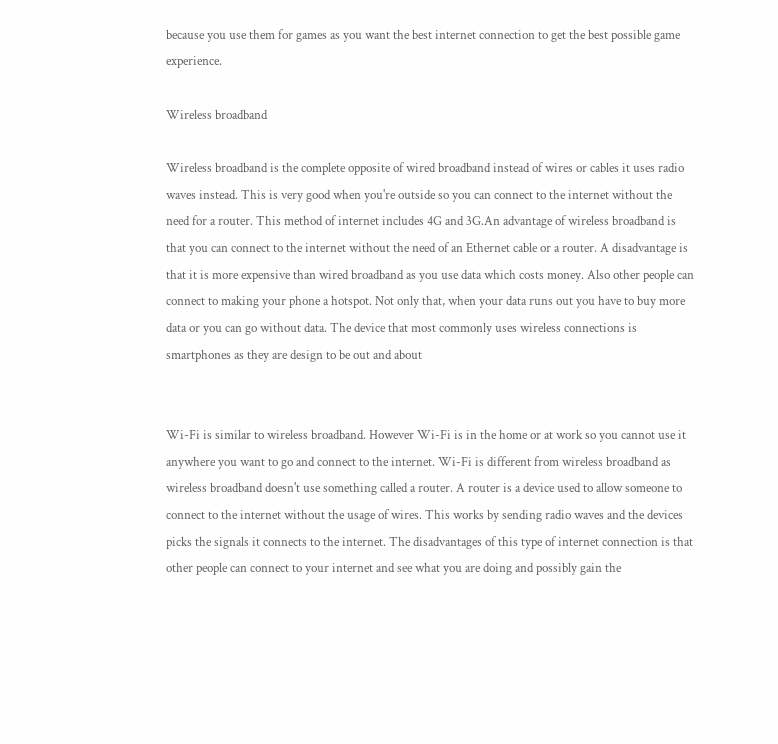because you use them for games as you want the best internet connection to get the best possible game experience.

Wireless broadband

Wireless broadband is the complete opposite of wired broadband instead of wires or cables it uses radio waves instead. This is very good when you're outside so you can connect to the internet without the need for a router. This method of internet includes 4G and 3G.An advantage of wireless broadband is that you can connect to the internet without the need of an Ethernet cable or a router. A disadvantage is that it is more expensive than wired broadband as you use data which costs money. Also other people can connect to making your phone a hotspot. Not only that, when your data runs out you have to buy more data or you can go without data. The device that most commonly uses wireless connections is smartphones as they are design to be out and about


Wi-Fi is similar to wireless broadband. However Wi-Fi is in the home or at work so you cannot use it anywhere you want to go and connect to the internet. Wi-Fi is different from wireless broadband as wireless broadband doesn't use something called a router. A router is a device used to allow someone to connect to the internet without the usage of wires. This works by sending radio waves and the devices picks the signals it connects to the internet. The disadvantages of this type of internet connection is that other people can connect to your internet and see what you are doing and possibly gain the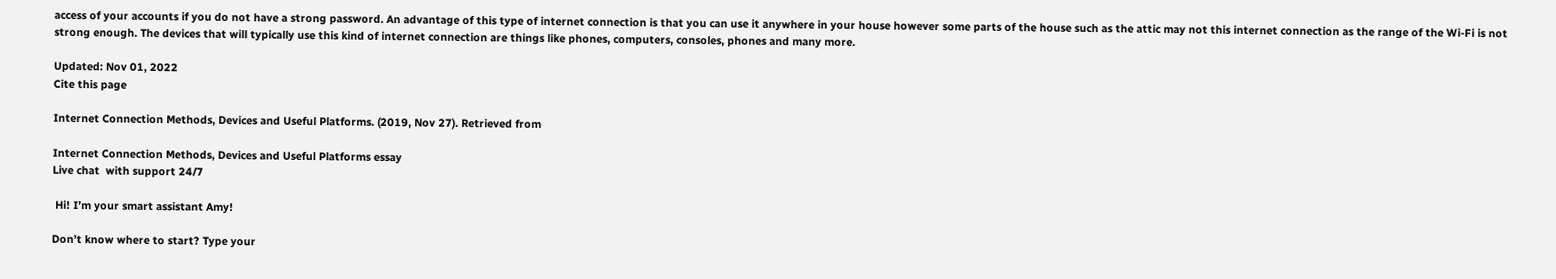access of your accounts if you do not have a strong password. An advantage of this type of internet connection is that you can use it anywhere in your house however some parts of the house such as the attic may not this internet connection as the range of the Wi-Fi is not strong enough. The devices that will typically use this kind of internet connection are things like phones, computers, consoles, phones and many more.

Updated: Nov 01, 2022
Cite this page

Internet Connection Methods, Devices and Useful Platforms. (2019, Nov 27). Retrieved from

Internet Connection Methods, Devices and Useful Platforms essay
Live chat  with support 24/7

 Hi! I’m your smart assistant Amy!

Don’t know where to start? Type your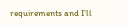requirements and I’ll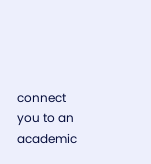connect you to an academic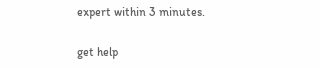expert within 3 minutes.

get help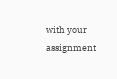with your assignment